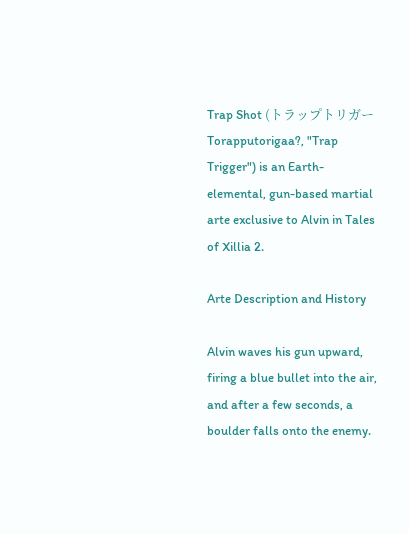Trap Shot (トラップトリガー Torapputorigaa?, "Trap Trigger") is an Earth-elemental, gun-based martial arte exclusive to Alvin in Tales of Xillia 2.

Arte Description and History

Alvin waves his gun upward, firing a blue bullet into the air, and after a few seconds, a boulder falls onto the enemy.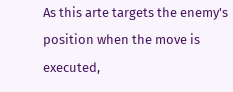As this arte targets the enemy's position when the move is executed,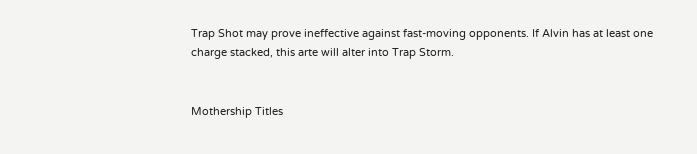Trap Shot may prove ineffective against fast-moving opponents. If Alvin has at least one charge stacked, this arte will alter into Trap Storm.


Mothership Titles